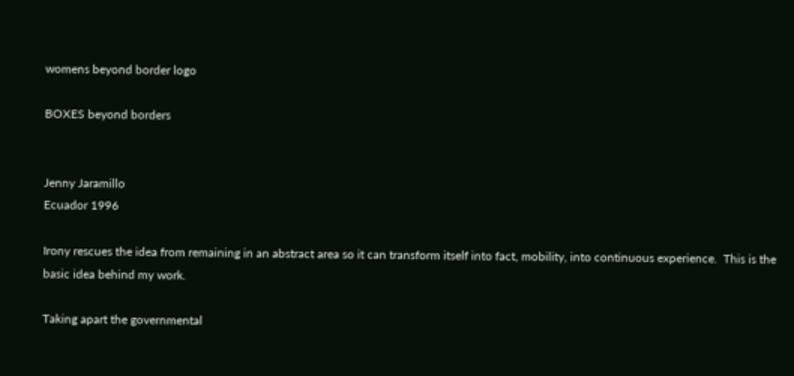womens beyond border logo

BOXES beyond borders


Jenny Jaramillo
Ecuador 1996

Irony rescues the idea from remaining in an abstract area so it can transform itself into fact, mobility, into continuous experience.  This is the basic idea behind my work.

Taking apart the governmental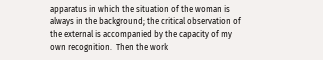apparatus in which the situation of the woman is always in the background; the critical observation of the external is accompanied by the capacity of my own recognition.  Then the work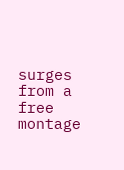surges from a free montage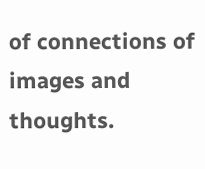of connections of images and thoughts.